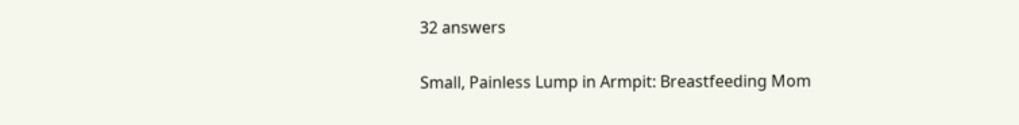32 answers

Small, Painless Lump in Armpit: Breastfeeding Mom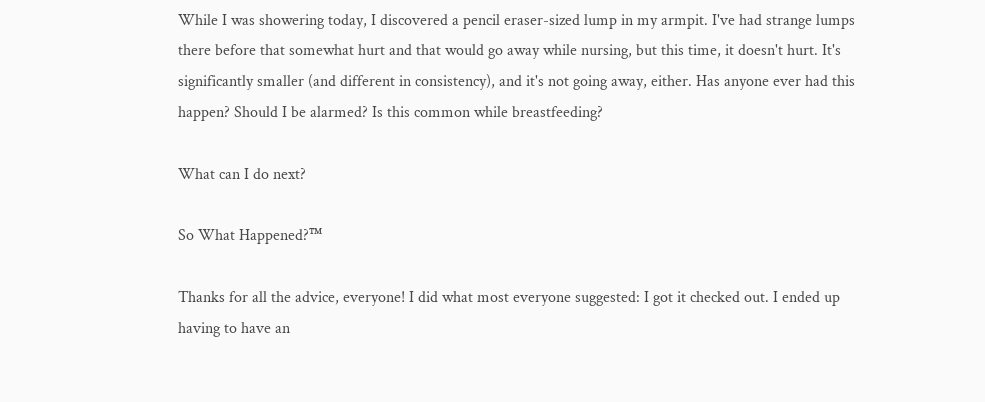While I was showering today, I discovered a pencil eraser-sized lump in my armpit. I've had strange lumps there before that somewhat hurt and that would go away while nursing, but this time, it doesn't hurt. It's significantly smaller (and different in consistency), and it's not going away, either. Has anyone ever had this happen? Should I be alarmed? Is this common while breastfeeding?

What can I do next?

So What Happened?™

Thanks for all the advice, everyone! I did what most everyone suggested: I got it checked out. I ended up having to have an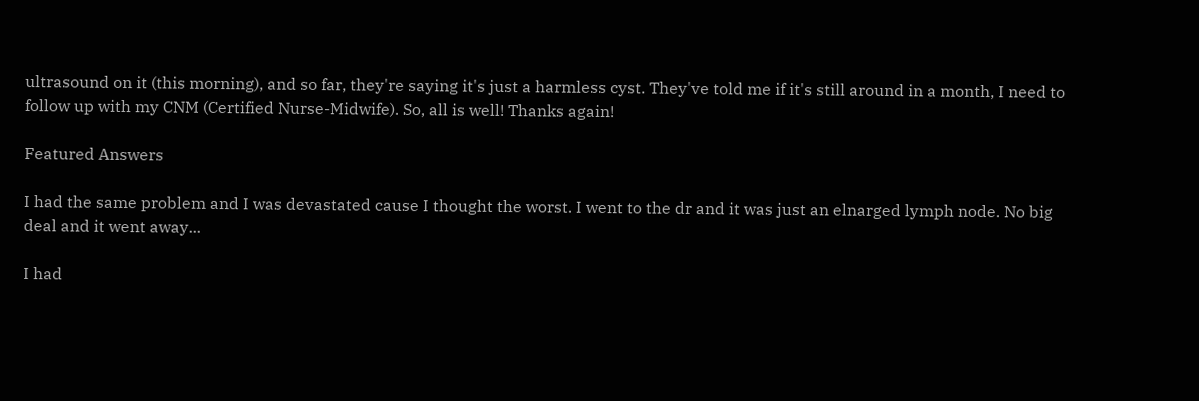ultrasound on it (this morning), and so far, they're saying it's just a harmless cyst. They've told me if it's still around in a month, I need to follow up with my CNM (Certified Nurse-Midwife). So, all is well! Thanks again!

Featured Answers

I had the same problem and I was devastated cause I thought the worst. I went to the dr and it was just an elnarged lymph node. No big deal and it went away...

I had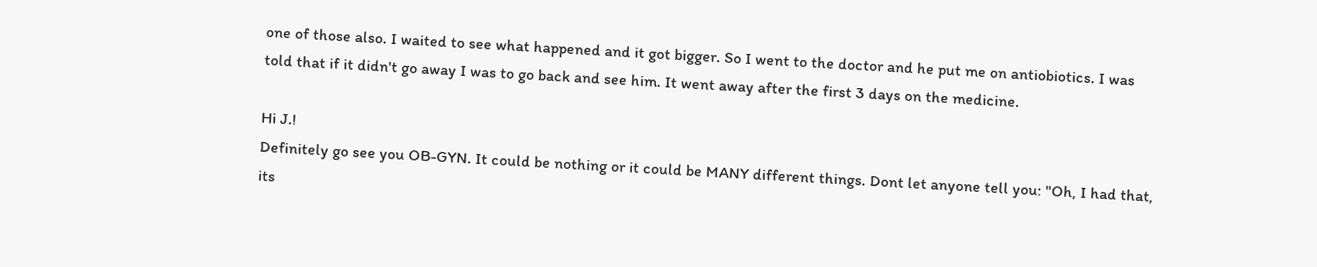one of those also. I waited to see what happened and it got bigger. So I went to the doctor and he put me on antiobiotics. I was told that if it didn't go away I was to go back and see him. It went away after the first 3 days on the medicine.

Hi J.!
Definitely go see you OB-GYN. It could be nothing or it could be MANY different things. Dont let anyone tell you: "Oh, I had that, its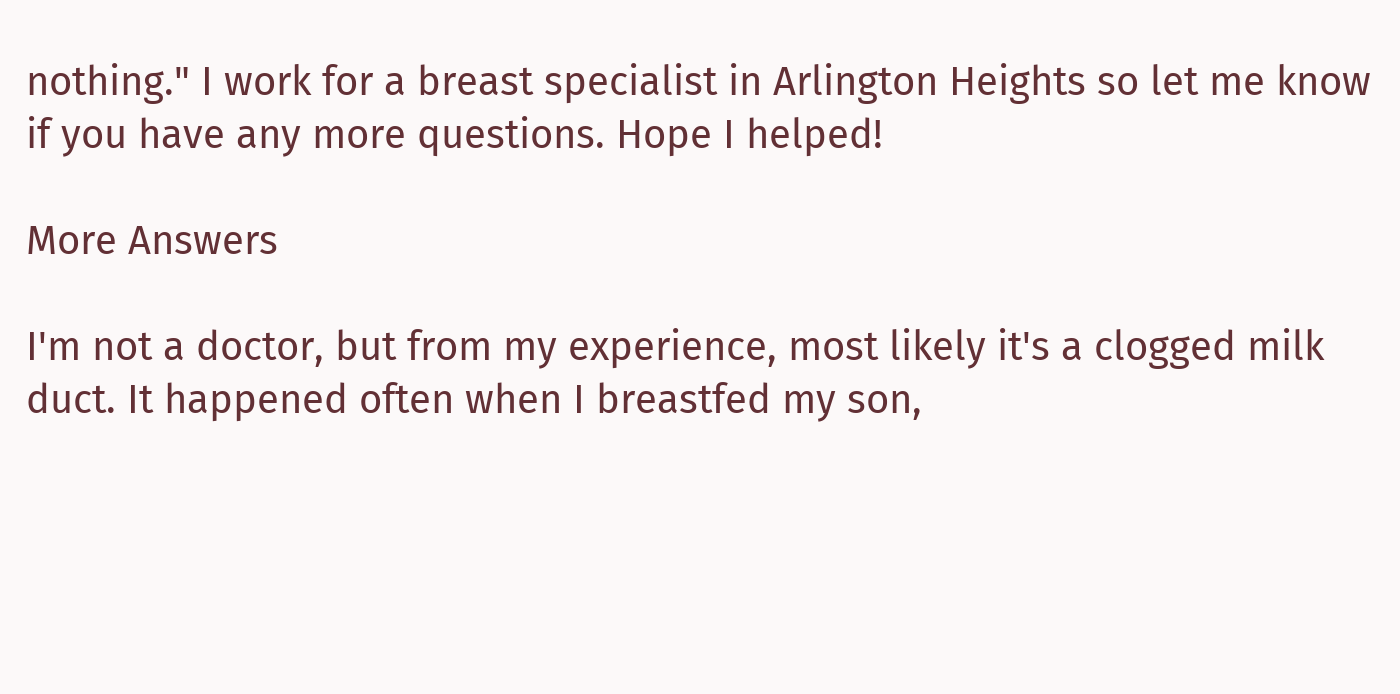nothing." I work for a breast specialist in Arlington Heights so let me know if you have any more questions. Hope I helped!

More Answers

I'm not a doctor, but from my experience, most likely it's a clogged milk duct. It happened often when I breastfed my son,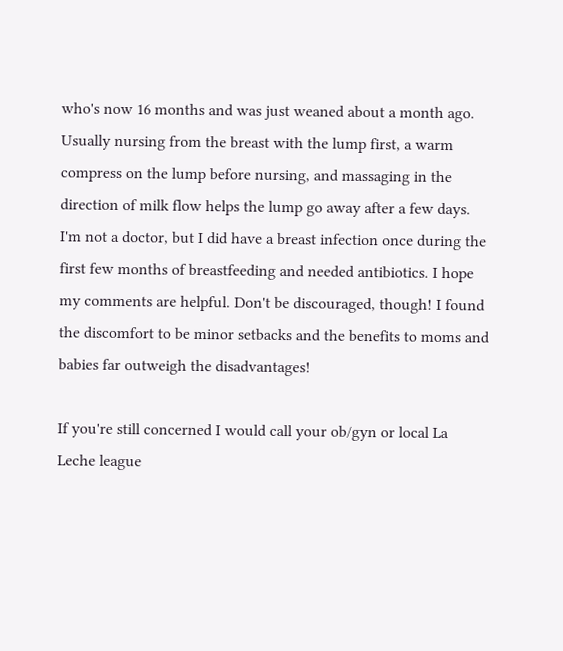who's now 16 months and was just weaned about a month ago. Usually nursing from the breast with the lump first, a warm compress on the lump before nursing, and massaging in the direction of milk flow helps the lump go away after a few days. I'm not a doctor, but I did have a breast infection once during the first few months of breastfeeding and needed antibiotics. I hope my comments are helpful. Don't be discouraged, though! I found the discomfort to be minor setbacks and the benefits to moms and babies far outweigh the disadvantages!

If you're still concerned I would call your ob/gyn or local La Leche league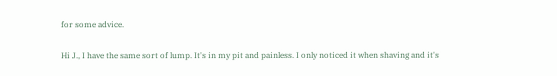for some advice.

Hi J., I have the same sort of lump. It's in my pit and painless. I only noticed it when shaving and it's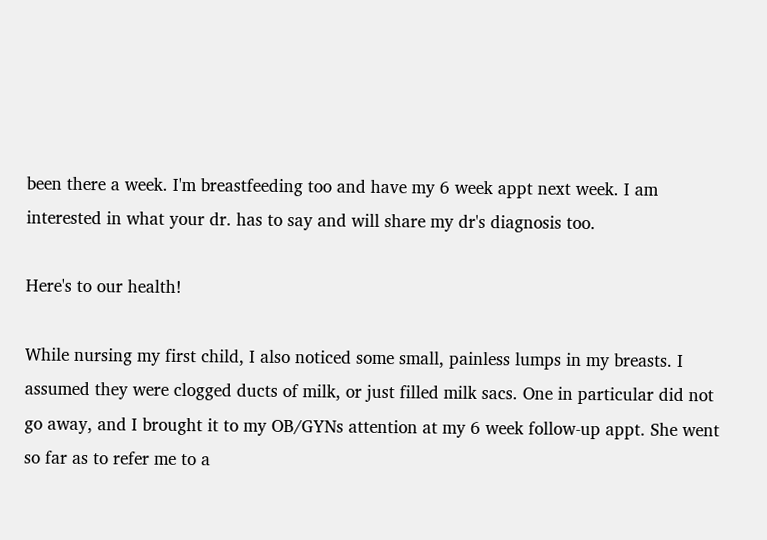been there a week. I'm breastfeeding too and have my 6 week appt next week. I am interested in what your dr. has to say and will share my dr's diagnosis too.

Here's to our health!

While nursing my first child, I also noticed some small, painless lumps in my breasts. I assumed they were clogged ducts of milk, or just filled milk sacs. One in particular did not go away, and I brought it to my OB/GYNs attention at my 6 week follow-up appt. She went so far as to refer me to a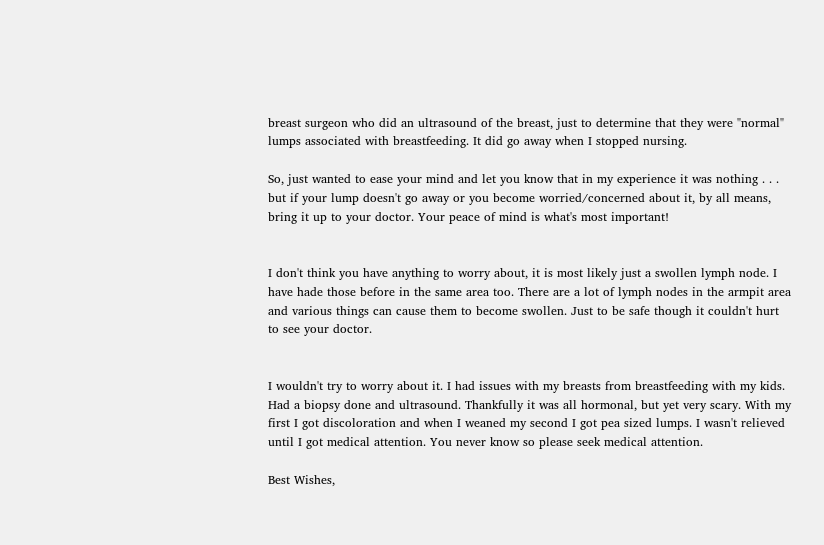breast surgeon who did an ultrasound of the breast, just to determine that they were "normal" lumps associated with breastfeeding. It did go away when I stopped nursing.

So, just wanted to ease your mind and let you know that in my experience it was nothing . . . but if your lump doesn't go away or you become worried/concerned about it, by all means, bring it up to your doctor. Your peace of mind is what's most important!


I don't think you have anything to worry about, it is most likely just a swollen lymph node. I have hade those before in the same area too. There are a lot of lymph nodes in the armpit area and various things can cause them to become swollen. Just to be safe though it couldn't hurt to see your doctor.


I wouldn't try to worry about it. I had issues with my breasts from breastfeeding with my kids. Had a biopsy done and ultrasound. Thankfully it was all hormonal, but yet very scary. With my first I got discoloration and when I weaned my second I got pea sized lumps. I wasn't relieved until I got medical attention. You never know so please seek medical attention.

Best Wishes,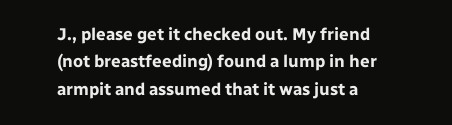J., please get it checked out. My friend (not breastfeeding) found a lump in her armpit and assumed that it was just a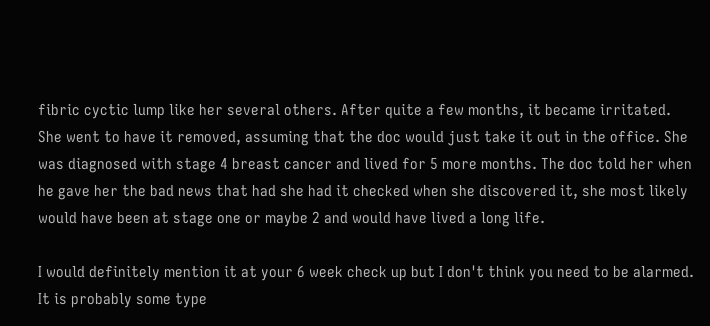fibric cyctic lump like her several others. After quite a few months, it became irritated. She went to have it removed, assuming that the doc would just take it out in the office. She was diagnosed with stage 4 breast cancer and lived for 5 more months. The doc told her when he gave her the bad news that had she had it checked when she discovered it, she most likely would have been at stage one or maybe 2 and would have lived a long life.

I would definitely mention it at your 6 week check up but I don't think you need to be alarmed. It is probably some type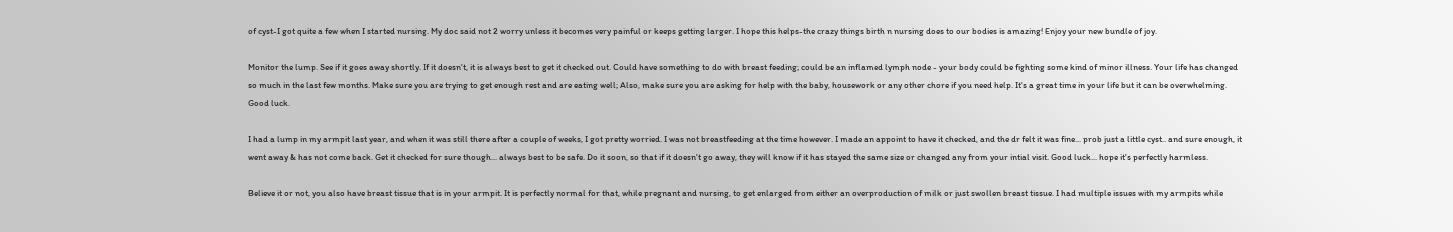of cyst-I got quite a few when I started nursing. My doc said not 2 worry unless it becomes very painful or keeps getting larger. I hope this helps-the crazy things birth n nursing does to our bodies is amazing! Enjoy your new bundle of joy.

Monitor the lump. See if it goes away shortly. If it doesn't, it is always best to get it checked out. Could have something to do with breast feeding; could be an inflamed lymph node - your body could be fighting some kind of minor illness. Your life has changed so much in the last few months. Make sure you are trying to get enough rest and are eating well; Also, make sure you are asking for help with the baby, housework or any other chore if you need help. It's a great time in your life but it can be overwhelming. Good luck.

I had a lump in my armpit last year, and when it was still there after a couple of weeks, I got pretty worried. I was not breastfeeding at the time however. I made an appoint to have it checked, and the dr felt it was fine... prob just a little cyst.. and sure enough, it went away & has not come back. Get it checked for sure though... always best to be safe. Do it soon, so that if it doesn't go away, they will know if it has stayed the same size or changed any from your intial visit. Good luck... hope it's perfectly harmless.

Believe it or not, you also have breast tissue that is in your armpit. It is perfectly normal for that, while pregnant and nursing, to get enlarged from either an overproduction of milk or just swollen breast tissue. I had multiple issues with my armpits while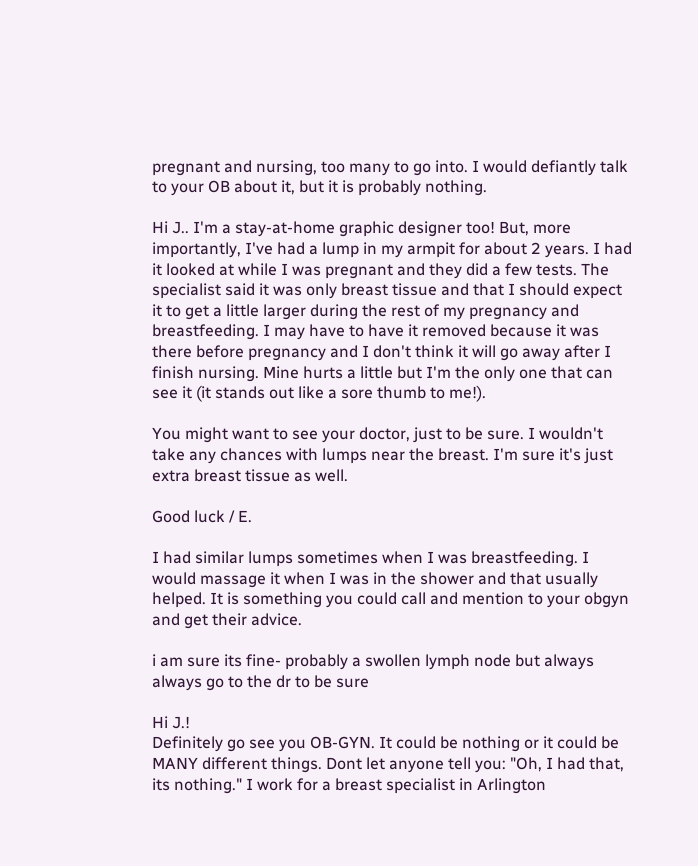pregnant and nursing, too many to go into. I would defiantly talk to your OB about it, but it is probably nothing.

Hi J.. I'm a stay-at-home graphic designer too! But, more importantly, I've had a lump in my armpit for about 2 years. I had it looked at while I was pregnant and they did a few tests. The specialist said it was only breast tissue and that I should expect it to get a little larger during the rest of my pregnancy and breastfeeding. I may have to have it removed because it was there before pregnancy and I don't think it will go away after I finish nursing. Mine hurts a little but I'm the only one that can see it (it stands out like a sore thumb to me!).

You might want to see your doctor, just to be sure. I wouldn't take any chances with lumps near the breast. I'm sure it's just extra breast tissue as well.

Good luck / E.

I had similar lumps sometimes when I was breastfeeding. I would massage it when I was in the shower and that usually helped. It is something you could call and mention to your obgyn and get their advice.

i am sure its fine- probably a swollen lymph node but always always go to the dr to be sure

Hi J.!
Definitely go see you OB-GYN. It could be nothing or it could be MANY different things. Dont let anyone tell you: "Oh, I had that, its nothing." I work for a breast specialist in Arlington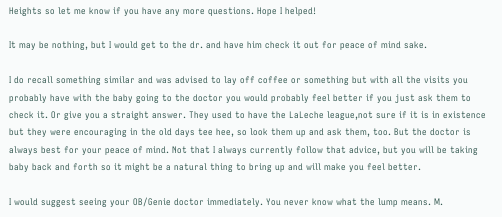Heights so let me know if you have any more questions. Hope I helped!

It may be nothing, but I would get to the dr. and have him check it out for peace of mind sake.

I do recall something similar and was advised to lay off coffee or something but with all the visits you probably have with the baby going to the doctor you would probably feel better if you just ask them to check it. Or give you a straight answer. They used to have the LaLeche league,not sure if it is in existence but they were encouraging in the old days tee hee, so look them up and ask them, too. But the doctor is always best for your peace of mind. Not that I always currently follow that advice, but you will be taking baby back and forth so it might be a natural thing to bring up and will make you feel better.

I would suggest seeing your OB/Genie doctor immediately. You never know what the lump means. M.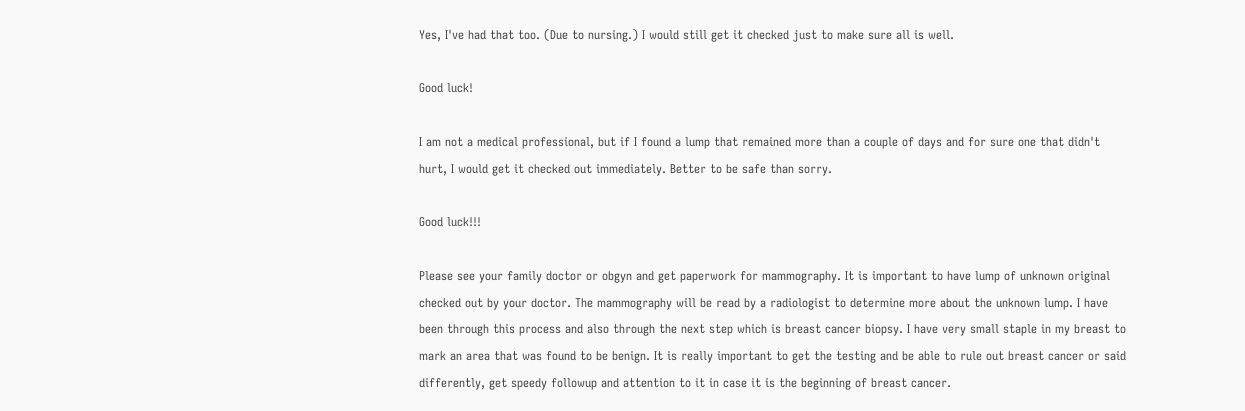Yes, I've had that too. (Due to nursing.) I would still get it checked just to make sure all is well.

Good luck!

I am not a medical professional, but if I found a lump that remained more than a couple of days and for sure one that didn't hurt, I would get it checked out immediately. Better to be safe than sorry.

Good luck!!!

Please see your family doctor or obgyn and get paperwork for mammography. It is important to have lump of unknown original checked out by your doctor. The mammography will be read by a radiologist to determine more about the unknown lump. I have been through this process and also through the next step which is breast cancer biopsy. I have very small staple in my breast to mark an area that was found to be benign. It is really important to get the testing and be able to rule out breast cancer or said differently, get speedy followup and attention to it in case it is the beginning of breast cancer.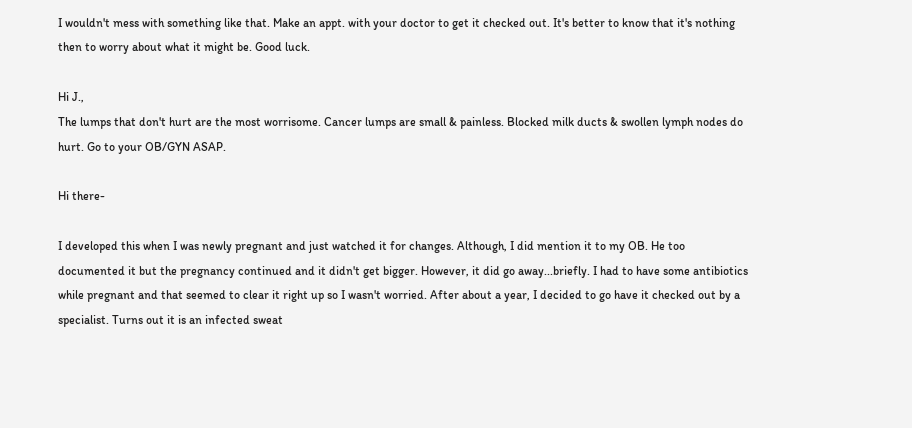I wouldn't mess with something like that. Make an appt. with your doctor to get it checked out. It's better to know that it's nothing then to worry about what it might be. Good luck.

Hi J.,
The lumps that don't hurt are the most worrisome. Cancer lumps are small & painless. Blocked milk ducts & swollen lymph nodes do hurt. Go to your OB/GYN ASAP.

Hi there-

I developed this when I was newly pregnant and just watched it for changes. Although, I did mention it to my OB. He too documented it but the pregnancy continued and it didn't get bigger. However, it did go away...briefly. I had to have some antibiotics while pregnant and that seemed to clear it right up so I wasn't worried. After about a year, I decided to go have it checked out by a specialist. Turns out it is an infected sweat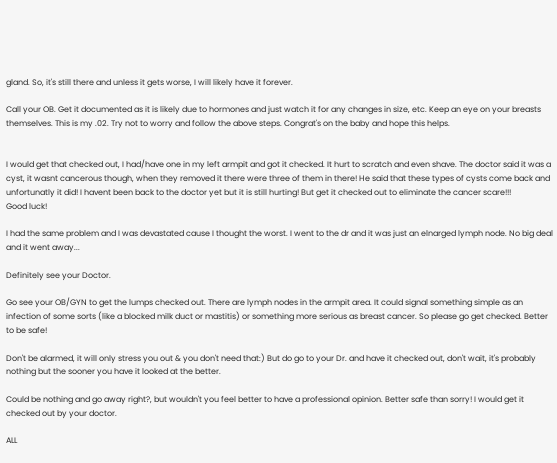gland. So, it's still there and unless it gets worse, I will likely have it forever.

Call your OB. Get it documented as it is likely due to hormones and just watch it for any changes in size, etc. Keep an eye on your breasts themselves. This is my .02. Try not to worry and follow the above steps. Congrat's on the baby and hope this helps.


I would get that checked out, I had/have one in my left armpit and got it checked. It hurt to scratch and even shave. The doctor said it was a cyst, it wasnt cancerous though, when they removed it there were three of them in there! He said that these types of cysts come back and unfortunatly it did! I havent been back to the doctor yet but it is still hurting! But get it checked out to eliminate the cancer scare!!!
Good luck!

I had the same problem and I was devastated cause I thought the worst. I went to the dr and it was just an elnarged lymph node. No big deal and it went away...

Definitely see your Doctor.

Go see your OB/GYN to get the lumps checked out. There are lymph nodes in the armpit area. It could signal something simple as an infection of some sorts (like a blocked milk duct or mastitis) or something more serious as breast cancer. So please go get checked. Better to be safe!

Don't be alarmed, it will only stress you out & you don't need that:) But do go to your Dr. and have it checked out, don't wait, it's probably nothing but the sooner you have it looked at the better.

Could be nothing and go away right?, but wouldn't you feel better to have a professional opinion. Better safe than sorry! I would get it checked out by your doctor.

ALL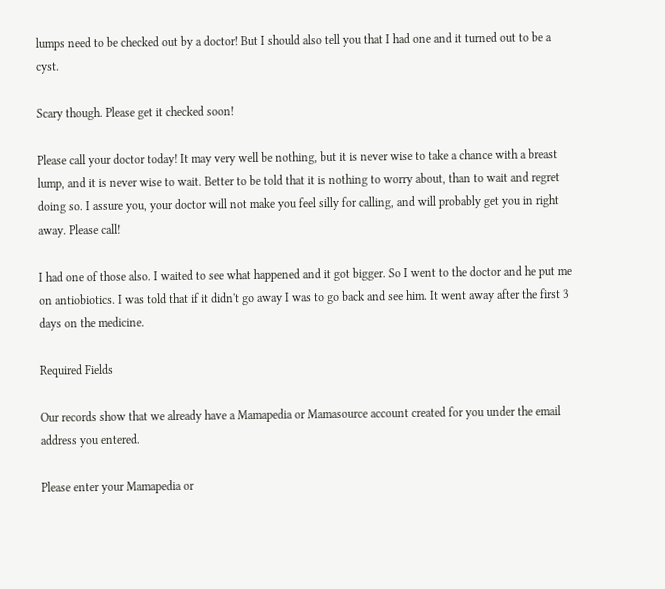lumps need to be checked out by a doctor! But I should also tell you that I had one and it turned out to be a cyst.

Scary though. Please get it checked soon!

Please call your doctor today! It may very well be nothing, but it is never wise to take a chance with a breast lump, and it is never wise to wait. Better to be told that it is nothing to worry about, than to wait and regret doing so. I assure you, your doctor will not make you feel silly for calling, and will probably get you in right away. Please call!

I had one of those also. I waited to see what happened and it got bigger. So I went to the doctor and he put me on antiobiotics. I was told that if it didn't go away I was to go back and see him. It went away after the first 3 days on the medicine.

Required Fields

Our records show that we already have a Mamapedia or Mamasource account created for you under the email address you entered.

Please enter your Mamapedia or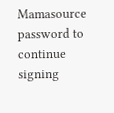Mamasource password to continue signing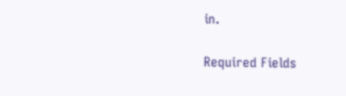in.

Required Fields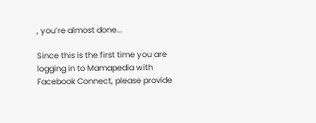, you’re almost done...

Since this is the first time you are logging in to Mamapedia with Facebook Connect, please provide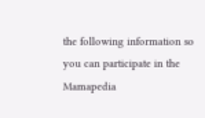the following information so you can participate in the Mamapedia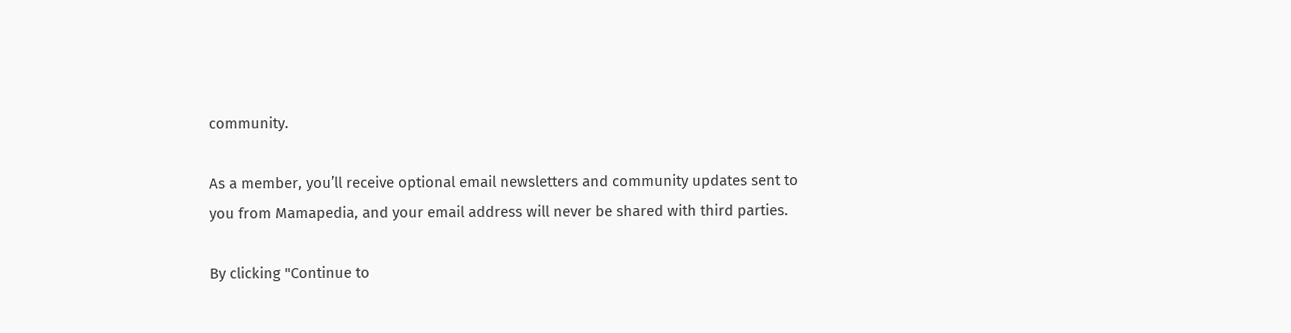community.

As a member, you’ll receive optional email newsletters and community updates sent to you from Mamapedia, and your email address will never be shared with third parties.

By clicking "Continue to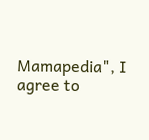Mamapedia", I agree to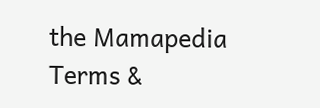the Mamapedia Terms &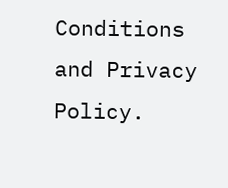Conditions and Privacy Policy.